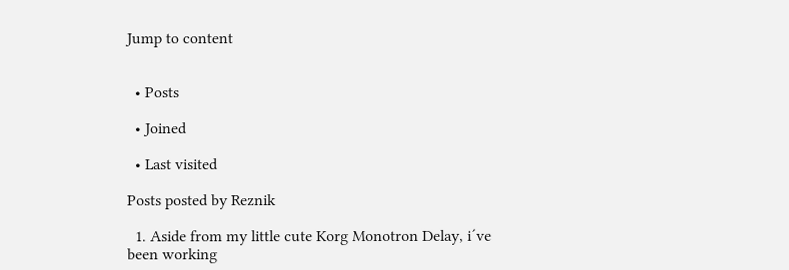Jump to content


  • Posts

  • Joined

  • Last visited

Posts posted by Reznik

  1. Aside from my little cute Korg Monotron Delay, i´ve been working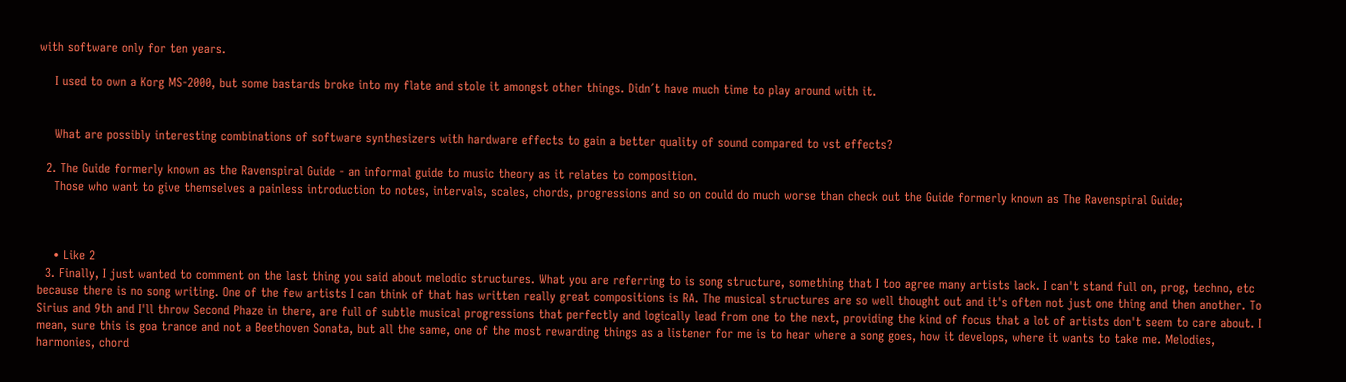with software only for ten years.

    I used to own a Korg MS-2000, but some bastards broke into my flate and stole it amongst other things. Didn´t have much time to play around with it.


    What are possibly interesting combinations of software synthesizers with hardware effects to gain a better quality of sound compared to vst effects?

  2. The Guide formerly known as the Ravenspiral Guide - an informal guide to music theory as it relates to composition.
    Those who want to give themselves a painless introduction to notes, intervals, scales, chords, progressions and so on could do much worse than check out the Guide formerly known as The Ravenspiral Guide;



    • Like 2
  3. Finally, I just wanted to comment on the last thing you said about melodic structures. What you are referring to is song structure, something that I too agree many artists lack. I can't stand full on, prog, techno, etc because there is no song writing. One of the few artists I can think of that has written really great compositions is RA. The musical structures are so well thought out and it's often not just one thing and then another. To Sirius and 9th and I'll throw Second Phaze in there, are full of subtle musical progressions that perfectly and logically lead from one to the next, providing the kind of focus that a lot of artists don't seem to care about. I mean, sure this is goa trance and not a Beethoven Sonata, but all the same, one of the most rewarding things as a listener for me is to hear where a song goes, how it develops, where it wants to take me. Melodies, harmonies, chord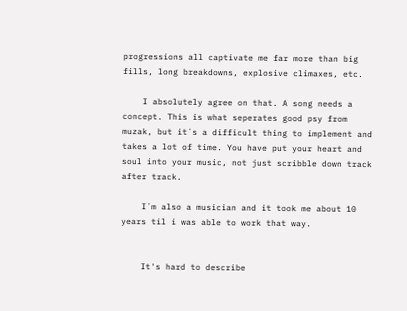progressions all captivate me far more than big fills, long breakdowns, explosive climaxes, etc.

    I absolutely agree on that. A song needs a concept. This is what seperates good psy from muzak, but it´s a difficult thing to implement and takes a lot of time. You have put your heart and soul into your music, not just scribble down track after track.

    I´m also a musician and it took me about 10 years til i was able to work that way.


    It's hard to describe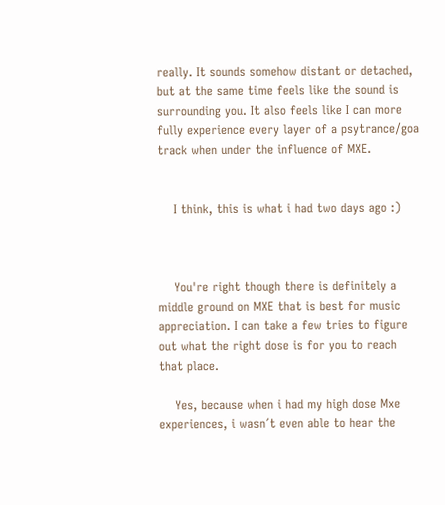really. It sounds somehow distant or detached, but at the same time feels like the sound is surrounding you. It also feels like I can more fully experience every layer of a psytrance/goa track when under the influence of MXE.


    I think, this is what i had two days ago :)



    You're right though there is definitely a middle ground on MXE that is best for music appreciation. I can take a few tries to figure out what the right dose is for you to reach that place.

    Yes, because when i had my high dose Mxe experiences, i wasn´t even able to hear the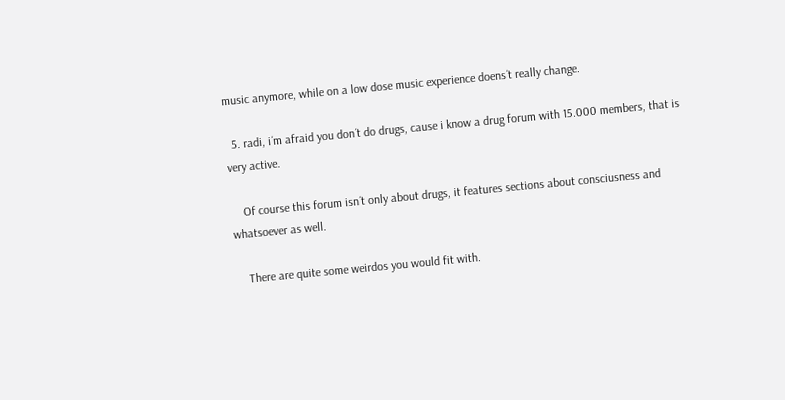music anymore, while on a low dose music experience doens´t really change.

  5. radi, i´m afraid you don´t do drugs, cause i know a drug forum with 15.000 members, that is very active.

    Of course this forum isn´t only about drugs, it features sections about consciusness and whatsoever as well.

    There are quite some weirdos you would fit with.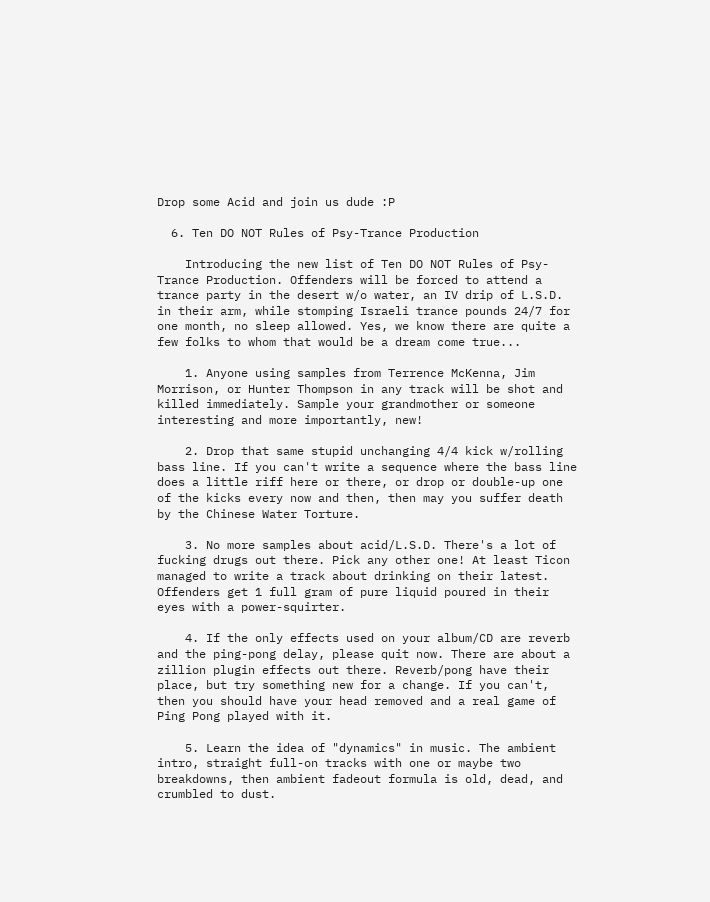Drop some Acid and join us dude :P

  6. Ten DO NOT Rules of Psy-Trance Production

    Introducing the new list of Ten DO NOT Rules of Psy-Trance Production. Offenders will be forced to attend a trance party in the desert w/o water, an IV drip of L.S.D. in their arm, while stomping Israeli trance pounds 24/7 for one month, no sleep allowed. Yes, we know there are quite a few folks to whom that would be a dream come true...

    1. Anyone using samples from Terrence McKenna, Jim Morrison, or Hunter Thompson in any track will be shot and killed immediately. Sample your grandmother or someone interesting and more importantly, new!

    2. Drop that same stupid unchanging 4/4 kick w/rolling bass line. If you can't write a sequence where the bass line does a little riff here or there, or drop or double-up one of the kicks every now and then, then may you suffer death by the Chinese Water Torture.

    3. No more samples about acid/L.S.D. There's a lot of fucking drugs out there. Pick any other one! At least Ticon managed to write a track about drinking on their latest. Offenders get 1 full gram of pure liquid poured in their eyes with a power-squirter.

    4. If the only effects used on your album/CD are reverb and the ping-pong delay, please quit now. There are about a zillion plugin effects out there. Reverb/pong have their place, but try something new for a change. If you can't, then you should have your head removed and a real game of Ping Pong played with it.

    5. Learn the idea of "dynamics" in music. The ambient intro, straight full-on tracks with one or maybe two breakdowns, then ambient fadeout formula is old, dead, and crumbled to dust.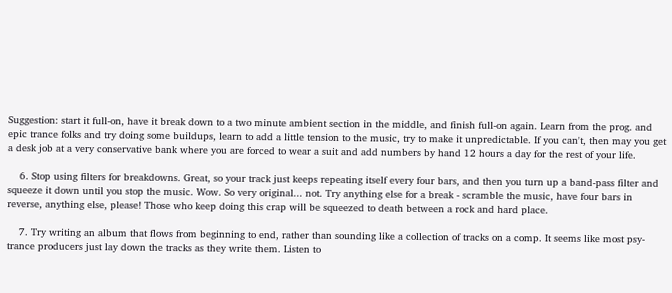Suggestion: start it full-on, have it break down to a two minute ambient section in the middle, and finish full-on again. Learn from the prog. and epic trance folks and try doing some buildups, learn to add a little tension to the music, try to make it unpredictable. If you can't, then may you get a desk job at a very conservative bank where you are forced to wear a suit and add numbers by hand 12 hours a day for the rest of your life.

    6. Stop using filters for breakdowns. Great, so your track just keeps repeating itself every four bars, and then you turn up a band-pass filter and squeeze it down until you stop the music. Wow. So very original... not. Try anything else for a break - scramble the music, have four bars in reverse, anything else, please! Those who keep doing this crap will be squeezed to death between a rock and hard place.

    7. Try writing an album that flows from beginning to end, rather than sounding like a collection of tracks on a comp. It seems like most psy-trance producers just lay down the tracks as they write them. Listen to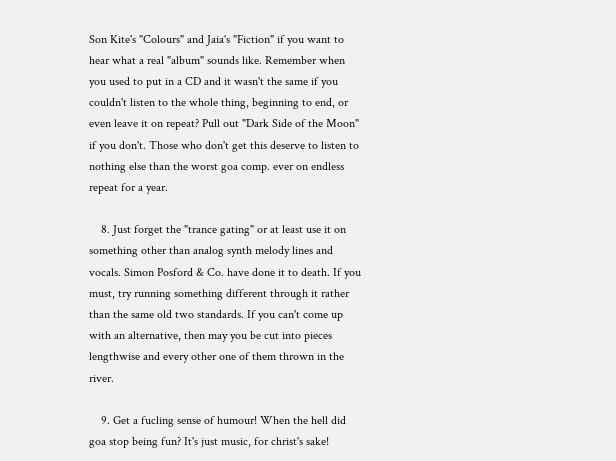Son Kite's "Colours" and Jaia's "Fiction" if you want to hear what a real "album" sounds like. Remember when you used to put in a CD and it wasn't the same if you couldn't listen to the whole thing, beginning to end, or even leave it on repeat? Pull out "Dark Side of the Moon" if you don't. Those who don't get this deserve to listen to nothing else than the worst goa comp. ever on endless repeat for a year.

    8. Just forget the "trance gating" or at least use it on something other than analog synth melody lines and vocals. Simon Posford & Co. have done it to death. If you must, try running something different through it rather than the same old two standards. If you can't come up with an alternative, then may you be cut into pieces lengthwise and every other one of them thrown in the river.

    9. Get a fucling sense of humour! When the hell did goa stop being fun? It's just music, for christ's sake!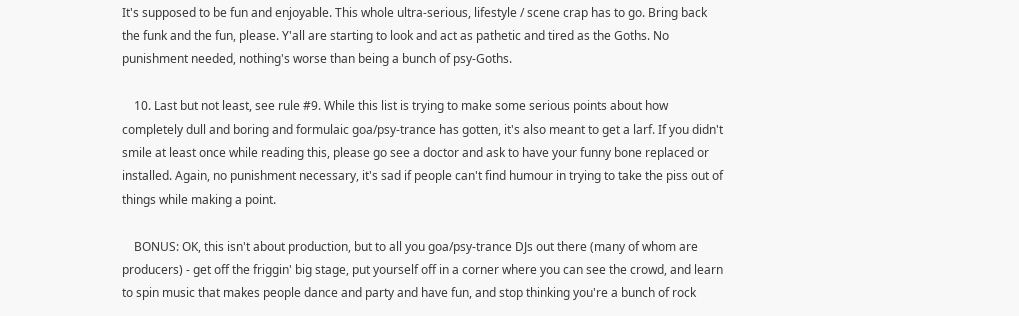It's supposed to be fun and enjoyable. This whole ultra-serious, lifestyle / scene crap has to go. Bring back the funk and the fun, please. Y'all are starting to look and act as pathetic and tired as the Goths. No punishment needed, nothing's worse than being a bunch of psy-Goths.

    10. Last but not least, see rule #9. While this list is trying to make some serious points about how completely dull and boring and formulaic goa/psy-trance has gotten, it's also meant to get a larf. If you didn't smile at least once while reading this, please go see a doctor and ask to have your funny bone replaced or installed. Again, no punishment necessary, it's sad if people can't find humour in trying to take the piss out of things while making a point.

    BONUS: OK, this isn't about production, but to all you goa/psy-trance DJs out there (many of whom are producers) - get off the friggin' big stage, put yourself off in a corner where you can see the crowd, and learn to spin music that makes people dance and party and have fun, and stop thinking you're a bunch of rock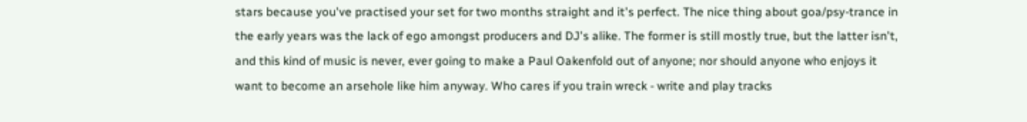stars because you've practised your set for two months straight and it's perfect. The nice thing about goa/psy-trance in the early years was the lack of ego amongst producers and DJ's alike. The former is still mostly true, but the latter isn't, and this kind of music is never, ever going to make a Paul Oakenfold out of anyone; nor should anyone who enjoys it want to become an arsehole like him anyway. Who cares if you train wreck - write and play tracks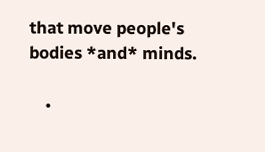that move people's bodies *and* minds.

    •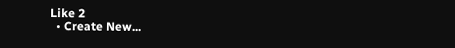Like 2
  • Create New...